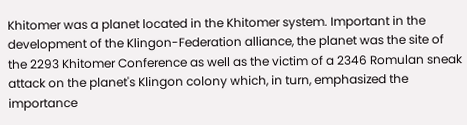Khitomer was a planet located in the Khitomer system. Important in the development of the Klingon-Federation alliance, the planet was the site of the 2293 Khitomer Conference as well as the victim of a 2346 Romulan sneak attack on the planet's Klingon colony which, in turn, emphasized the importance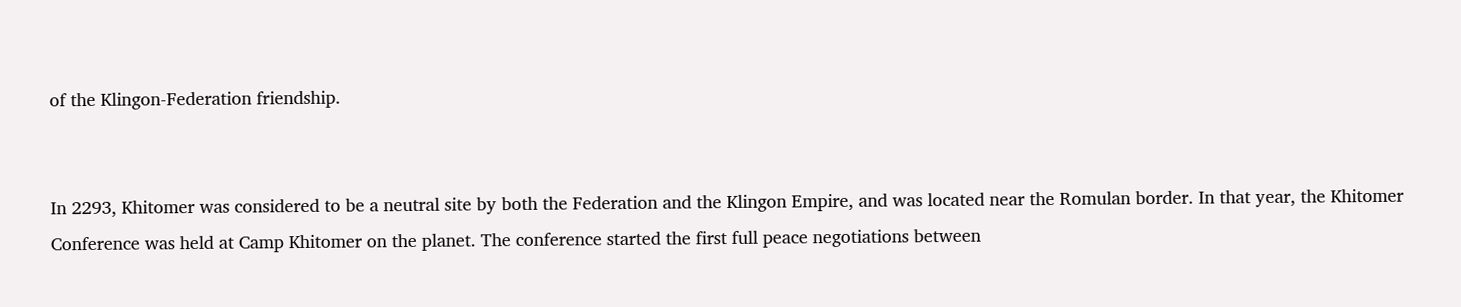of the Klingon-Federation friendship.


In 2293, Khitomer was considered to be a neutral site by both the Federation and the Klingon Empire, and was located near the Romulan border. In that year, the Khitomer Conference was held at Camp Khitomer on the planet. The conference started the first full peace negotiations between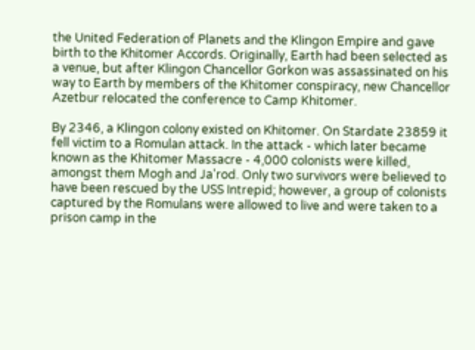the United Federation of Planets and the Klingon Empire and gave birth to the Khitomer Accords. Originally, Earth had been selected as a venue, but after Klingon Chancellor Gorkon was assassinated on his way to Earth by members of the Khitomer conspiracy, new Chancellor Azetbur relocated the conference to Camp Khitomer.

By 2346, a Klingon colony existed on Khitomer. On Stardate 23859 it fell victim to a Romulan attack. In the attack - which later became known as the Khitomer Massacre - 4,000 colonists were killed, amongst them Mogh and Ja'rod. Only two survivors were believed to have been rescued by the USS Intrepid; however, a group of colonists captured by the Romulans were allowed to live and were taken to a prison camp in the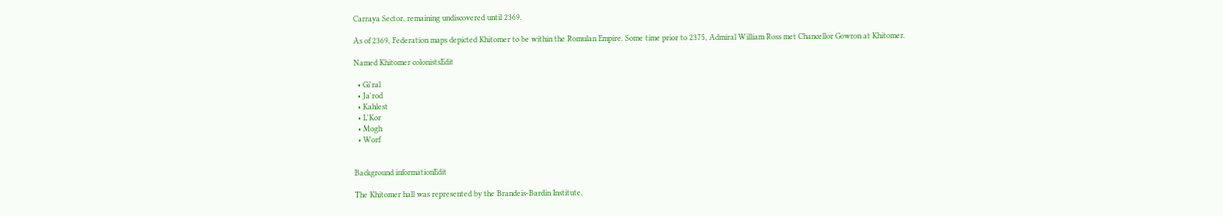Carraya Sector, remaining undiscovered until 2369.

As of 2369, Federation maps depicted Khitomer to be within the Romulan Empire. Some time prior to 2375, Admiral William Ross met Chancellor Gowron at Khitomer.

Named Khitomer colonistsEdit

  • Gi'ral
  • Ja'rod
  • Kahlest
  • L'Kor
  • Mogh
  • Worf


Background informationEdit

The Khitomer hall was represented by the Brandeis-Bardin Institute,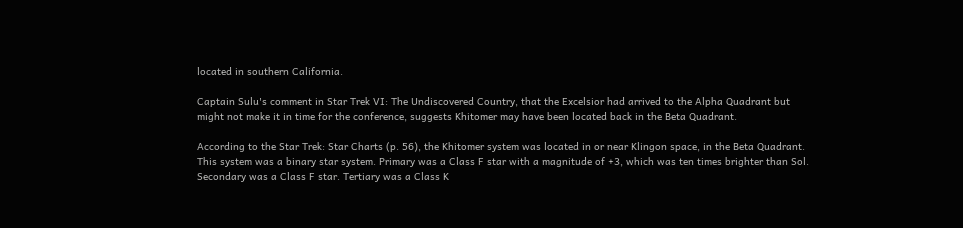located in southern California.

Captain Sulu's comment in Star Trek VI: The Undiscovered Country, that the Excelsior had arrived to the Alpha Quadrant but might not make it in time for the conference, suggests Khitomer may have been located back in the Beta Quadrant.

According to the Star Trek: Star Charts (p. 56), the Khitomer system was located in or near Klingon space, in the Beta Quadrant. This system was a binary star system. Primary was a Class F star with a magnitude of +3, which was ten times brighter than Sol. Secondary was a Class F star. Tertiary was a Class K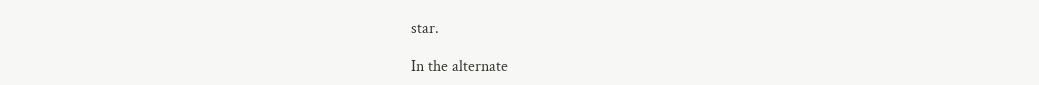star.

In the alternate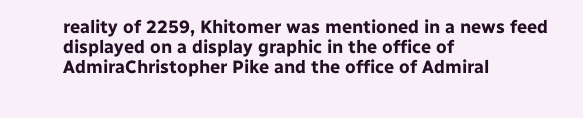reality of 2259, Khitomer was mentioned in a news feed displayed on a display graphic in the office of AdmiraChristopher Pike and the office of Admiral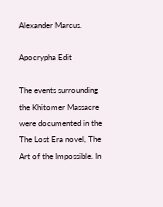Alexander Marcus.

Apocrypha Edit

The events surrounding the Khitomer Massacre were documented in the The Lost Era novel, The Art of the Impossible. In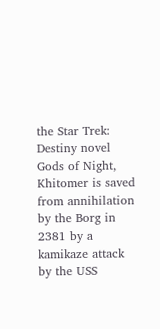the Star Trek: Destiny novel Gods of Night, Khitomer is saved from annihilation by the Borg in 2381 by a kamikaze attack by the USS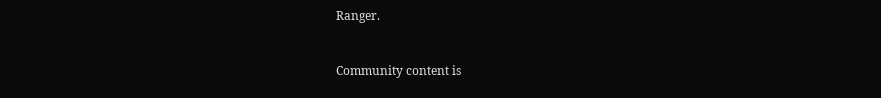Ranger.


Community content is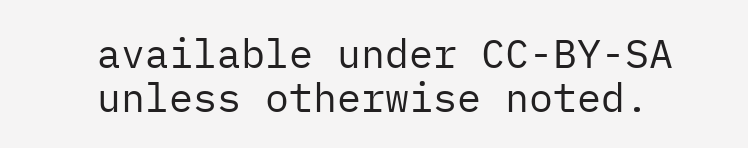available under CC-BY-SA unless otherwise noted.